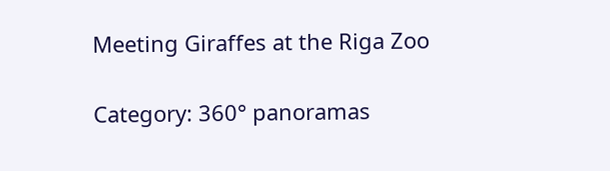Meeting Giraffes at the Riga Zoo

Category: 360° panoramas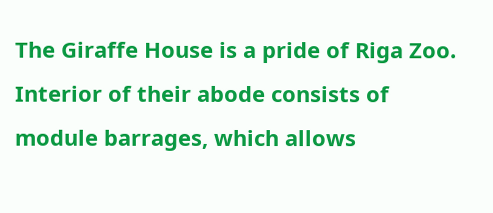The Giraffe House is a pride of Riga Zoo. Interior of their abode consists of module barrages, which allows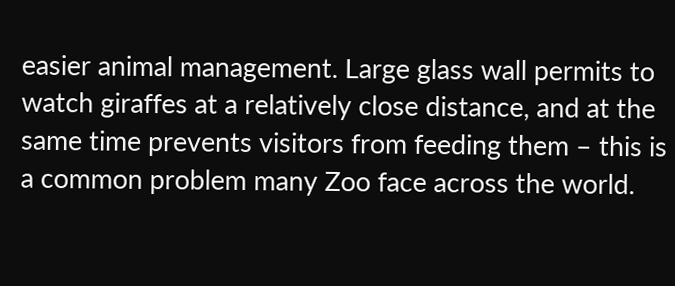easier animal management. Large glass wall permits to watch giraffes at a relatively close distance, and at the same time prevents visitors from feeding them – this is a common problem many Zoo face across the world.